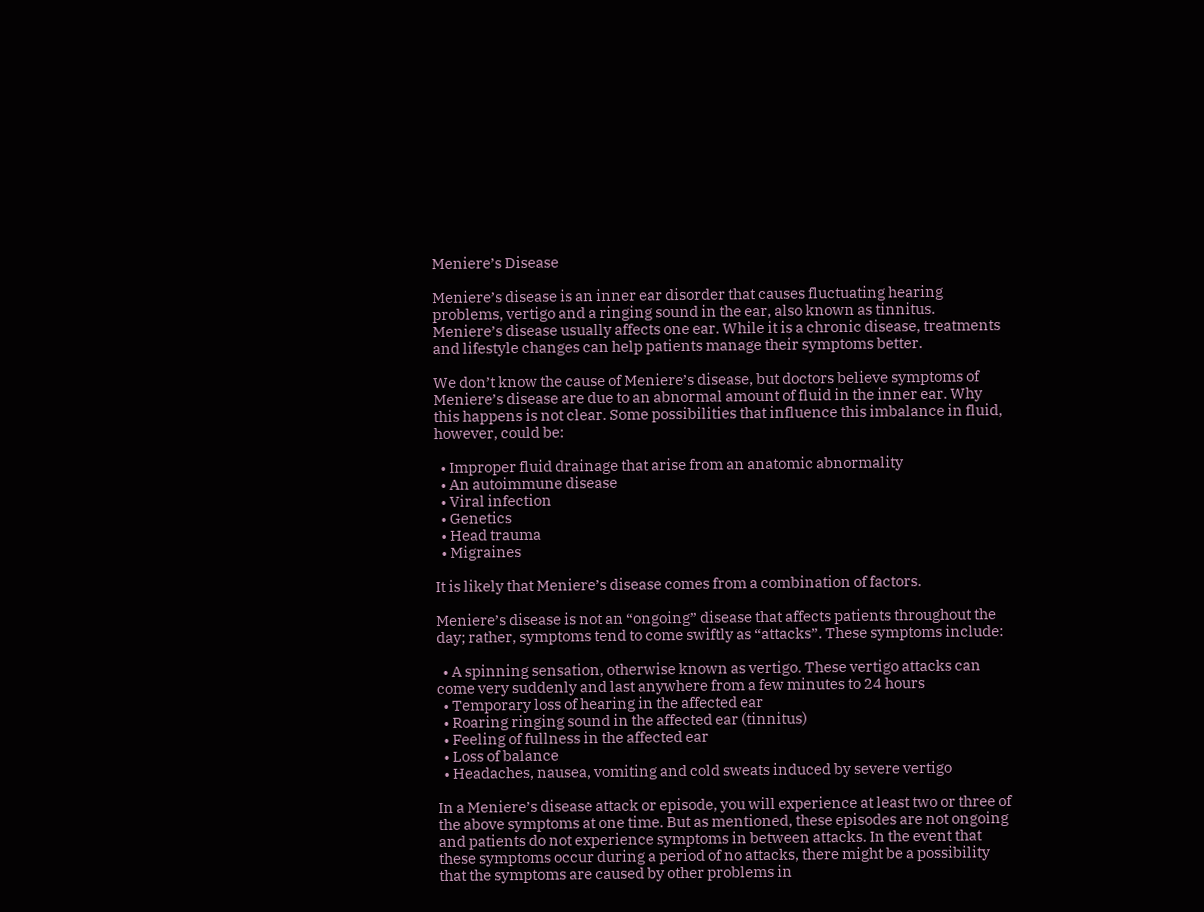Meniere’s Disease

Meniere’s disease is an inner ear disorder that causes fluctuating hearing problems, vertigo and a ringing sound in the ear, also known as tinnitus. Meniere’s disease usually affects one ear. While it is a chronic disease, treatments and lifestyle changes can help patients manage their symptoms better.

We don’t know the cause of Meniere’s disease, but doctors believe symptoms of Meniere’s disease are due to an abnormal amount of fluid in the inner ear. Why this happens is not clear. Some possibilities that influence this imbalance in fluid, however, could be:

  • Improper fluid drainage that arise from an anatomic abnormality
  • An autoimmune disease
  • Viral infection
  • Genetics
  • Head trauma
  • Migraines

It is likely that Meniere’s disease comes from a combination of factors.

Meniere’s disease is not an “ongoing” disease that affects patients throughout the day; rather, symptoms tend to come swiftly as “attacks”. These symptoms include:

  • A spinning sensation, otherwise known as vertigo. These vertigo attacks can come very suddenly and last anywhere from a few minutes to 24 hours
  • Temporary loss of hearing in the affected ear
  • Roaring ringing sound in the affected ear (tinnitus)
  • Feeling of fullness in the affected ear
  • Loss of balance
  • Headaches, nausea, vomiting and cold sweats induced by severe vertigo

In a Meniere’s disease attack or episode, you will experience at least two or three of the above symptoms at one time. But as mentioned, these episodes are not ongoing and patients do not experience symptoms in between attacks. In the event that these symptoms occur during a period of no attacks, there might be a possibility that the symptoms are caused by other problems in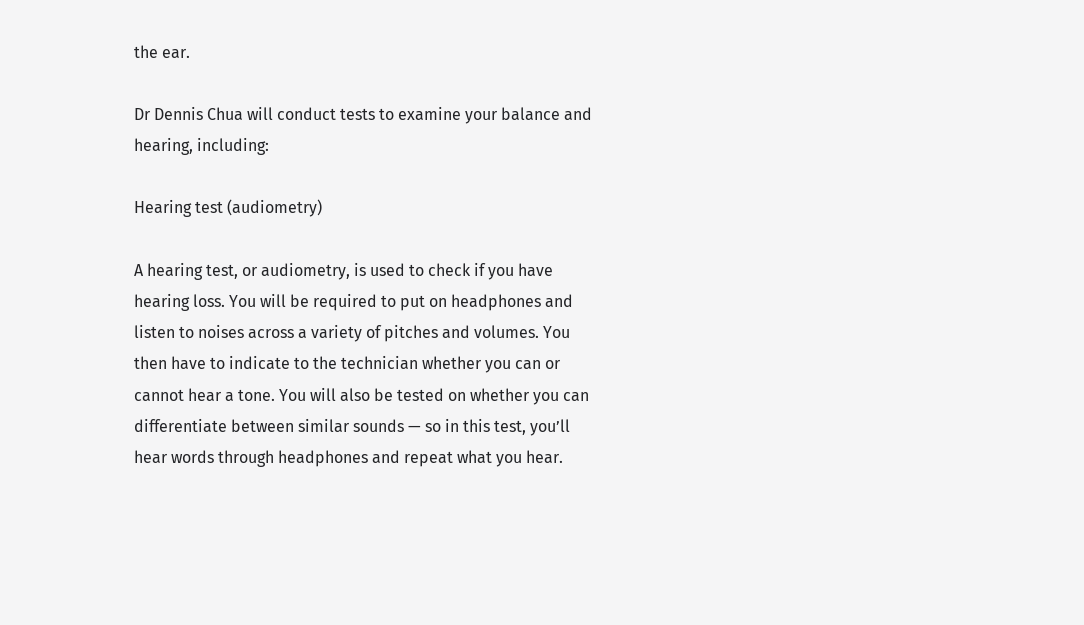the ear.

Dr Dennis Chua will conduct tests to examine your balance and hearing, including:

Hearing test (audiometry)

A hearing test, or audiometry, is used to check if you have hearing loss. You will be required to put on headphones and listen to noises across a variety of pitches and volumes. You then have to indicate to the technician whether you can or cannot hear a tone. You will also be tested on whether you can differentiate between similar sounds — so in this test, you’ll hear words through headphones and repeat what you hear.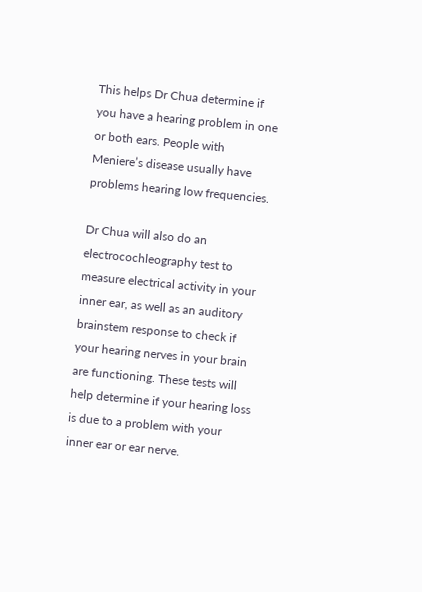This helps Dr Chua determine if you have a hearing problem in one or both ears. People with Meniere’s disease usually have problems hearing low frequencies.

Dr Chua will also do an electrocochleography test to measure electrical activity in your inner ear, as well as an auditory brainstem response to check if your hearing nerves in your brain are functioning. These tests will help determine if your hearing loss is due to a problem with your inner ear or ear nerve.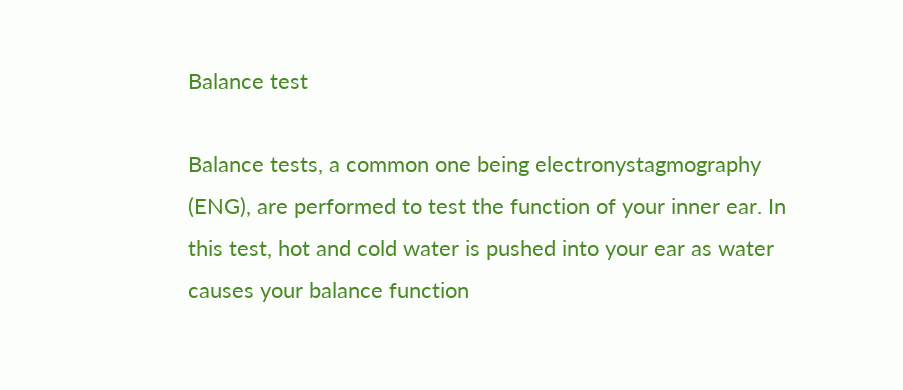Balance test

Balance tests, a common one being electronystagmography (ENG), are performed to test the function of your inner ear. In this test, hot and cold water is pushed into your ear as water causes your balance function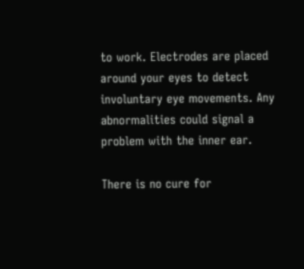to work. Electrodes are placed around your eyes to detect involuntary eye movements. Any abnormalities could signal a problem with the inner ear.

There is no cure for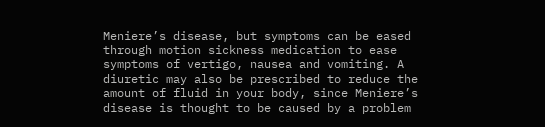Meniere’s disease, but symptoms can be eased through motion sickness medication to ease symptoms of vertigo, nausea and vomiting. A diuretic may also be prescribed to reduce the amount of fluid in your body, since Meniere’s disease is thought to be caused by a problem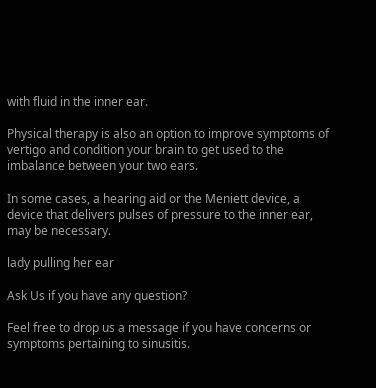with fluid in the inner ear.

Physical therapy is also an option to improve symptoms of vertigo and condition your brain to get used to the imbalance between your two ears.

In some cases, a hearing aid or the Meniett device, a device that delivers pulses of pressure to the inner ear, may be necessary.

lady pulling her ear

Ask Us if you have any question?

Feel free to drop us a message if you have concerns or symptoms pertaining to sinusitis.